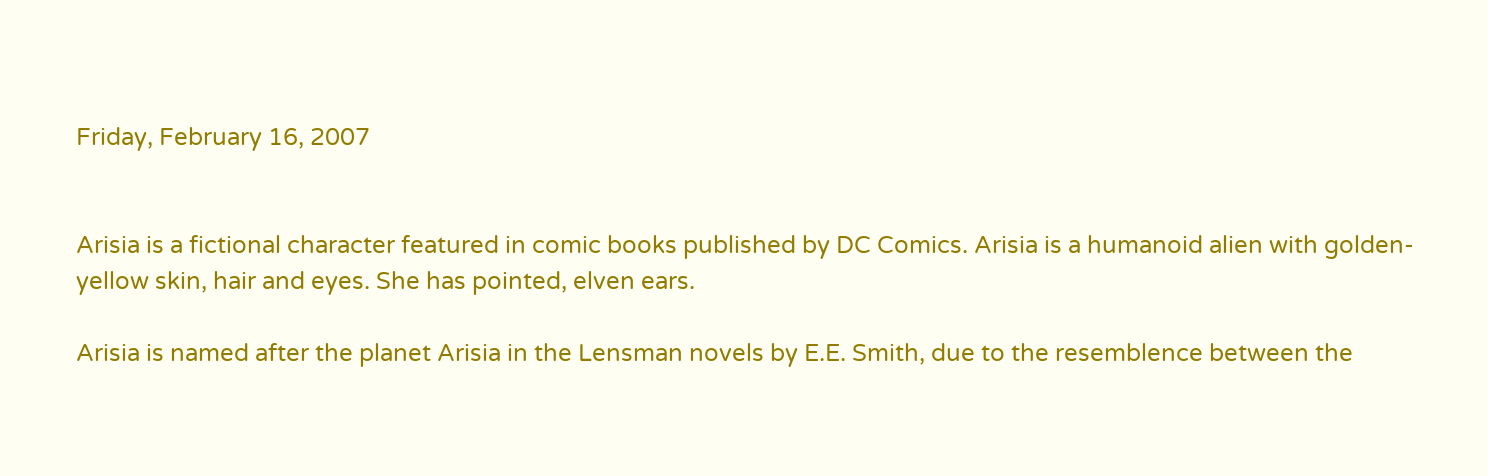Friday, February 16, 2007


Arisia is a fictional character featured in comic books published by DC Comics. Arisia is a humanoid alien with golden-yellow skin, hair and eyes. She has pointed, elven ears.

Arisia is named after the planet Arisia in the Lensman novels by E.E. Smith, due to the resemblence between the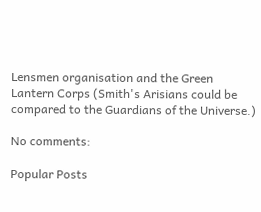Lensmen organisation and the Green Lantern Corps (Smith's Arisians could be compared to the Guardians of the Universe.)

No comments:

Popular Posts